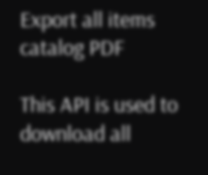Export all items catalog PDF

This API is used to download all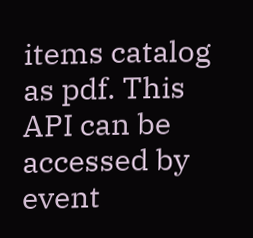items catalog as pdf. This API can be accessed by event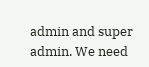admin and super admin. We need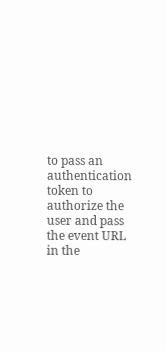to pass an authentication token to authorize the user and pass the event URL in the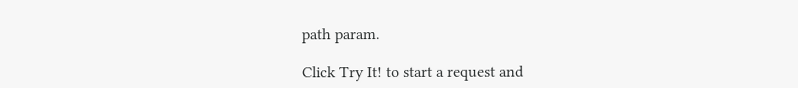path param.

Click Try It! to start a request and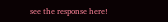see the response here!